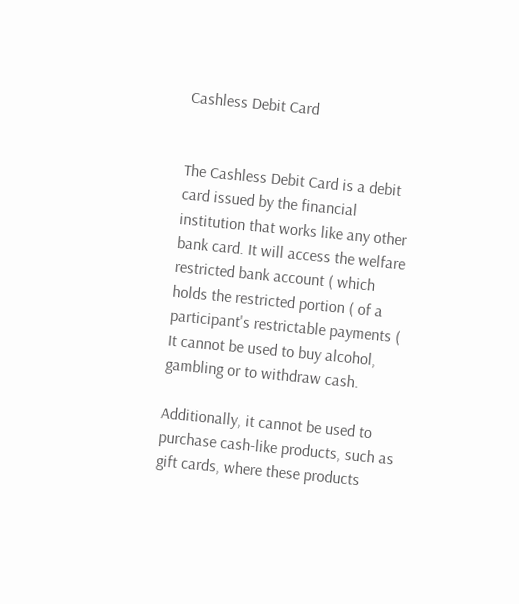Cashless Debit Card


The Cashless Debit Card is a debit card issued by the financial institution that works like any other bank card. It will access the welfare restricted bank account ( which holds the restricted portion ( of a participant's restrictable payments ( It cannot be used to buy alcohol, gambling or to withdraw cash.

Additionally, it cannot be used to purchase cash-like products, such as gift cards, where these products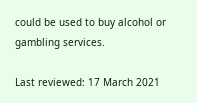could be used to buy alcohol or gambling services.

Last reviewed: 17 March 2021